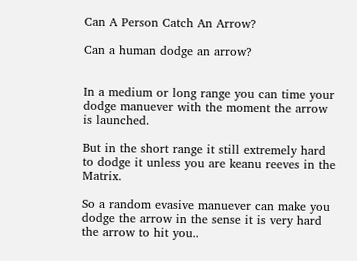Can A Person Catch An Arrow?

Can a human dodge an arrow?


In a medium or long range you can time your dodge manuever with the moment the arrow is launched.

But in the short range it still extremely hard to dodge it unless you are keanu reeves in the Matrix.

So a random evasive manuever can make you dodge the arrow in the sense it is very hard the arrow to hit you..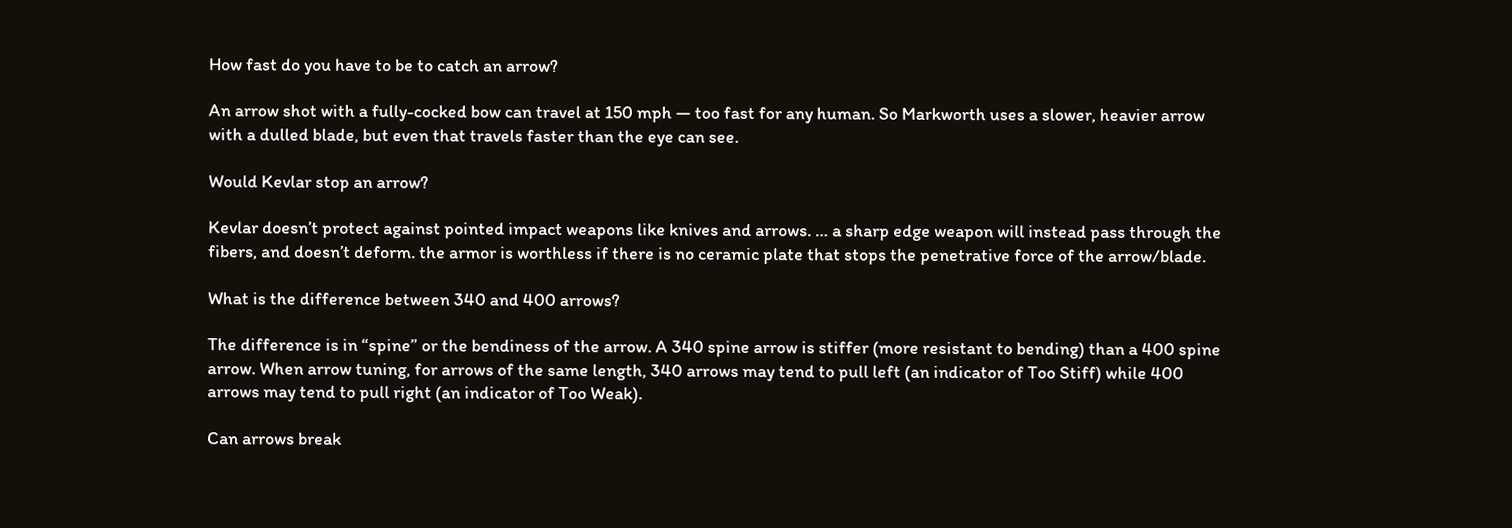How fast do you have to be to catch an arrow?

An arrow shot with a fully-cocked bow can travel at 150 mph — too fast for any human. So Markworth uses a slower, heavier arrow with a dulled blade, but even that travels faster than the eye can see.

Would Kevlar stop an arrow?

Kevlar doesn’t protect against pointed impact weapons like knives and arrows. … a sharp edge weapon will instead pass through the fibers, and doesn’t deform. the armor is worthless if there is no ceramic plate that stops the penetrative force of the arrow/blade.

What is the difference between 340 and 400 arrows?

The difference is in “spine” or the bendiness of the arrow. A 340 spine arrow is stiffer (more resistant to bending) than a 400 spine arrow. When arrow tuning, for arrows of the same length, 340 arrows may tend to pull left (an indicator of Too Stiff) while 400 arrows may tend to pull right (an indicator of Too Weak).

Can arrows break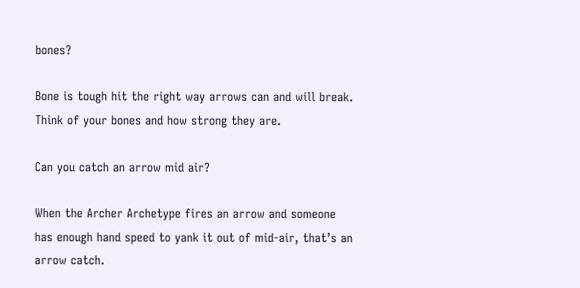bones?

Bone is tough hit the right way arrows can and will break. Think of your bones and how strong they are.

Can you catch an arrow mid air?

When the Archer Archetype fires an arrow and someone has enough hand speed to yank it out of mid-air, that’s an arrow catch.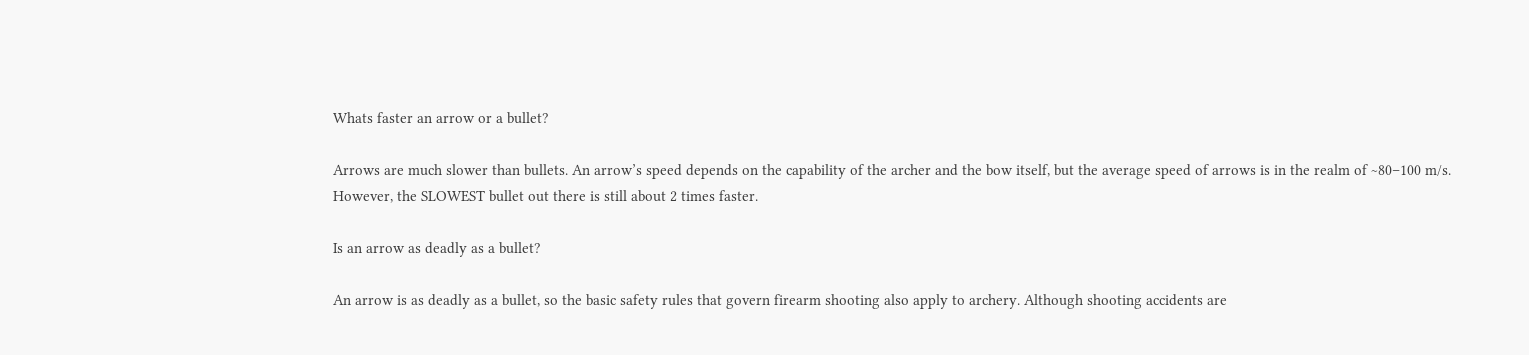Whats faster an arrow or a bullet?

Arrows are much slower than bullets. An arrow’s speed depends on the capability of the archer and the bow itself, but the average speed of arrows is in the realm of ~80–100 m/s. However, the SLOWEST bullet out there is still about 2 times faster.

Is an arrow as deadly as a bullet?

An arrow is as deadly as a bullet, so the basic safety rules that govern firearm shooting also apply to archery. Although shooting accidents are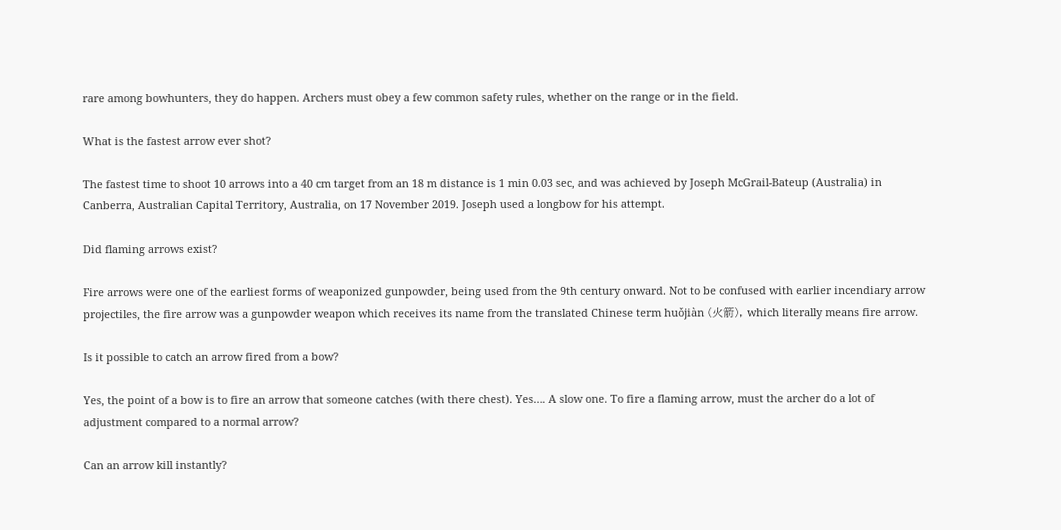rare among bowhunters, they do happen. Archers must obey a few common safety rules, whether on the range or in the field.

What is the fastest arrow ever shot?

The fastest time to shoot 10 arrows into a 40 cm target from an 18 m distance is 1 min 0.03 sec, and was achieved by Joseph McGrail-Bateup (Australia) in Canberra, Australian Capital Territory, Australia, on 17 November 2019. Joseph used a longbow for his attempt.

Did flaming arrows exist?

Fire arrows were one of the earliest forms of weaponized gunpowder, being used from the 9th century onward. Not to be confused with earlier incendiary arrow projectiles, the fire arrow was a gunpowder weapon which receives its name from the translated Chinese term huǒjiàn (火箭), which literally means fire arrow.

Is it possible to catch an arrow fired from a bow?

Yes, the point of a bow is to fire an arrow that someone catches (with there chest). Yes…. A slow one. To fire a flaming arrow, must the archer do a lot of adjustment compared to a normal arrow?

Can an arrow kill instantly?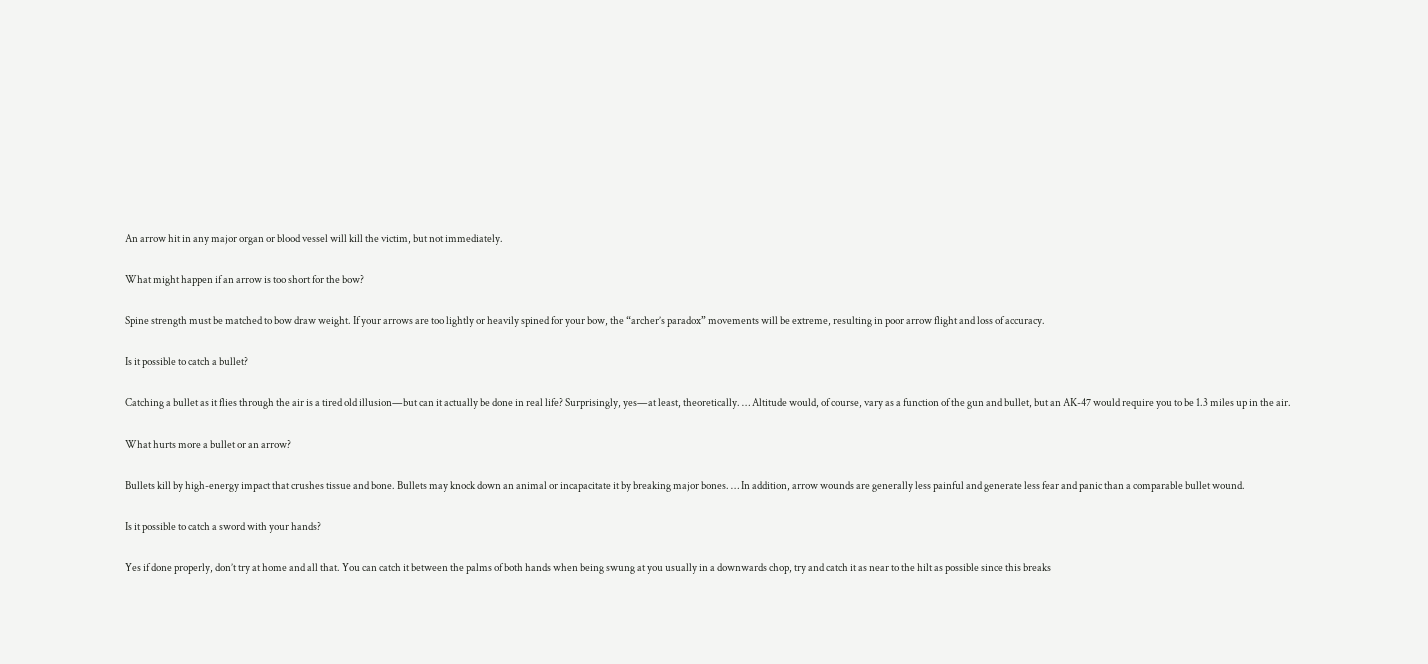An arrow hit in any major organ or blood vessel will kill the victim, but not immediately.

What might happen if an arrow is too short for the bow?

Spine strength must be matched to bow draw weight. If your arrows are too lightly or heavily spined for your bow, the “archer’s paradox” movements will be extreme, resulting in poor arrow flight and loss of accuracy.

Is it possible to catch a bullet?

Catching a bullet as it flies through the air is a tired old illusion—but can it actually be done in real life? Surprisingly, yes—at least, theoretically. … Altitude would, of course, vary as a function of the gun and bullet, but an AK-47 would require you to be 1.3 miles up in the air.

What hurts more a bullet or an arrow?

Bullets kill by high-energy impact that crushes tissue and bone. Bullets may knock down an animal or incapacitate it by breaking major bones. … In addition, arrow wounds are generally less painful and generate less fear and panic than a comparable bullet wound.

Is it possible to catch a sword with your hands?

Yes if done properly, don’t try at home and all that. You can catch it between the palms of both hands when being swung at you usually in a downwards chop, try and catch it as near to the hilt as possible since this breaks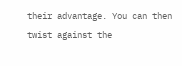their advantage. You can then twist against the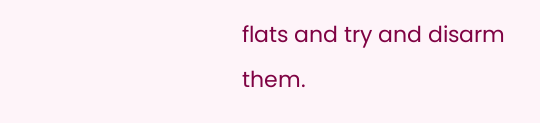flats and try and disarm them.